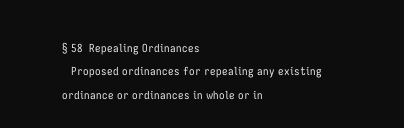§ 58  Repealing Ordinances
   Proposed ordinances for repealing any existing ordinance or ordinances in whole or in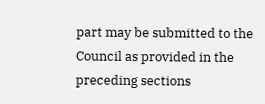part may be submitted to the Council as provided in the preceding sections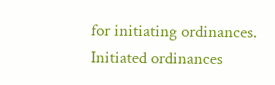for initiating ordinances. Initiated ordinances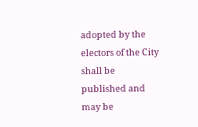adopted by the electors of the City shall be published and may be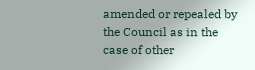amended or repealed by the Council as in the case of other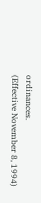ordinances.
(Effective November 8, 1994)